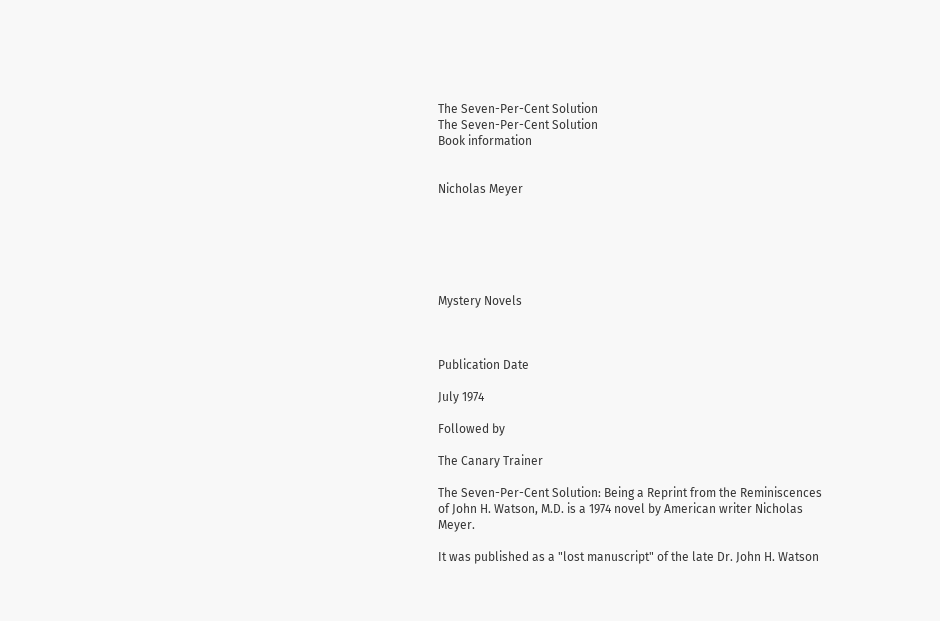The Seven-Per-Cent Solution
The Seven-Per-Cent Solution
Book information


Nicholas Meyer






Mystery Novels



Publication Date

July 1974

Followed by

The Canary Trainer

The Seven-Per-Cent Solution: Being a Reprint from the Reminiscences of John H. Watson, M.D. is a 1974 novel by American writer Nicholas Meyer.

It was published as a "lost manuscript" of the late Dr. John H. Watson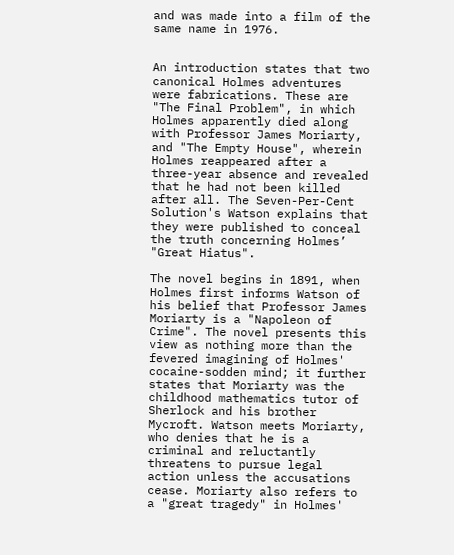and was made into a film of the same name in 1976.


An introduction states that two canonical Holmes adventures were fabrications. These are "The Final Problem", in which Holmes apparently died along with Professor James Moriarty, and "The Empty House", wherein Holmes reappeared after a three-year absence and revealed that he had not been killed after all. The Seven-Per-Cent Solution's Watson explains that they were published to conceal the truth concerning Holmes’ "Great Hiatus".

The novel begins in 1891, when Holmes first informs Watson of his belief that Professor James Moriarty is a "Napoleon of Crime". The novel presents this view as nothing more than the fevered imagining of Holmes' cocaine-sodden mind; it further states that Moriarty was the childhood mathematics tutor of Sherlock and his brother Mycroft. Watson meets Moriarty, who denies that he is a criminal and reluctantly threatens to pursue legal action unless the accusations cease. Moriarty also refers to a "great tragedy" in Holmes'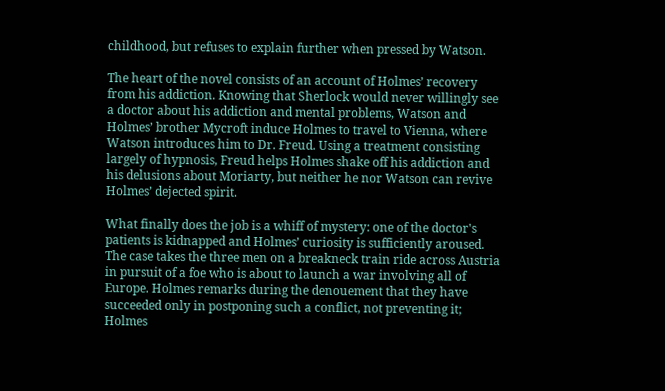childhood, but refuses to explain further when pressed by Watson.

The heart of the novel consists of an account of Holmes’ recovery from his addiction. Knowing that Sherlock would never willingly see a doctor about his addiction and mental problems, Watson and Holmes’ brother Mycroft induce Holmes to travel to Vienna, where Watson introduces him to Dr. Freud. Using a treatment consisting largely of hypnosis, Freud helps Holmes shake off his addiction and his delusions about Moriarty, but neither he nor Watson can revive Holmes’ dejected spirit.

What finally does the job is a whiff of mystery: one of the doctor's patients is kidnapped and Holmes’ curiosity is sufficiently aroused. The case takes the three men on a breakneck train ride across Austria in pursuit of a foe who is about to launch a war involving all of Europe. Holmes remarks during the denouement that they have succeeded only in postponing such a conflict, not preventing it; Holmes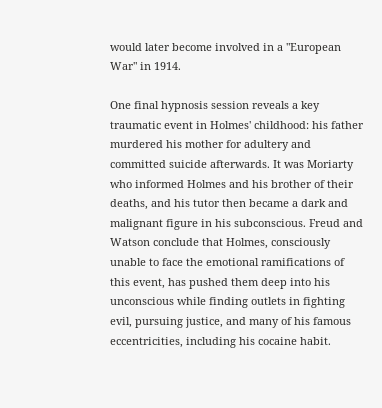would later become involved in a "European War" in 1914.

One final hypnosis session reveals a key traumatic event in Holmes' childhood: his father murdered his mother for adultery and committed suicide afterwards. It was Moriarty who informed Holmes and his brother of their deaths, and his tutor then became a dark and malignant figure in his subconscious. Freud and Watson conclude that Holmes, consciously unable to face the emotional ramifications of this event, has pushed them deep into his unconscious while finding outlets in fighting evil, pursuing justice, and many of his famous eccentricities, including his cocaine habit.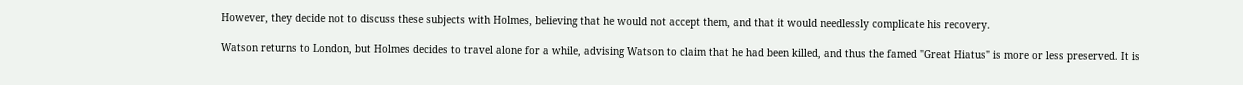However, they decide not to discuss these subjects with Holmes, believing that he would not accept them, and that it would needlessly complicate his recovery.

Watson returns to London, but Holmes decides to travel alone for a while, advising Watson to claim that he had been killed, and thus the famed "Great Hiatus" is more or less preserved. It is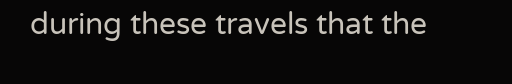during these travels that the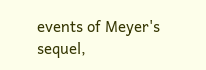events of Meyer's sequel,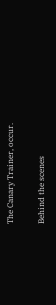The Canary Trainer, occur.

Behind the scenes